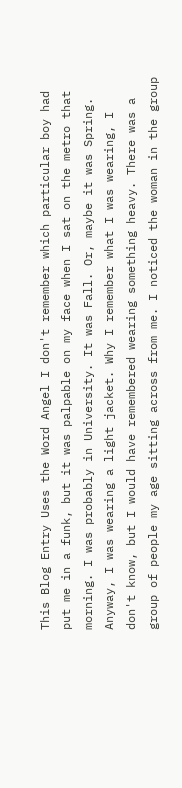This Blog Entry Uses the Word Angel I don't remember which particular boy had put me in a funk, but it was palpable on my face when I sat on the metro that morning. I was probably in University. It was Fall. Or, maybe it was Spring. Anyway, I was wearing a light jacket. Why I remember what I was wearing, I don't know, but I would have remembered wearing something heavy. There was a group of people my age sitting across from me. I noticed the woman in the group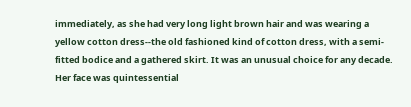immediately, as she had very long light brown hair and was wearing a yellow cotton dress--the old fashioned kind of cotton dress, with a semi-fitted bodice and a gathered skirt. It was an unusual choice for any decade. Her face was quintessential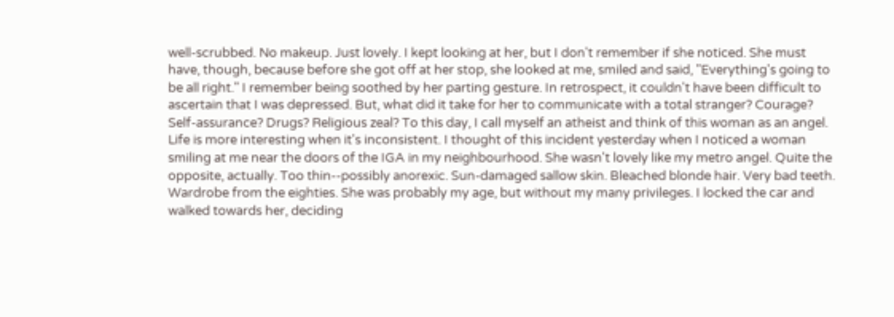well-scrubbed. No makeup. Just lovely. I kept looking at her, but I don't remember if she noticed. She must have, though, because before she got off at her stop, she looked at me, smiled and said, "Everything's going to be all right." I remember being soothed by her parting gesture. In retrospect, it couldn't have been difficult to ascertain that I was depressed. But, what did it take for her to communicate with a total stranger? Courage? Self-assurance? Drugs? Religious zeal? To this day, I call myself an atheist and think of this woman as an angel. Life is more interesting when it's inconsistent. I thought of this incident yesterday when I noticed a woman smiling at me near the doors of the IGA in my neighbourhood. She wasn't lovely like my metro angel. Quite the opposite, actually. Too thin--possibly anorexic. Sun-damaged sallow skin. Bleached blonde hair. Very bad teeth. Wardrobe from the eighties. She was probably my age, but without my many privileges. I locked the car and walked towards her, deciding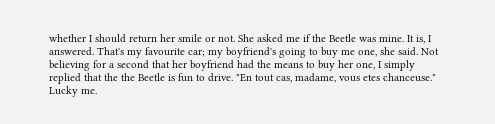whether I should return her smile or not. She asked me if the Beetle was mine. It is, I answered. That's my favourite car; my boyfriend's going to buy me one, she said. Not believing for a second that her boyfriend had the means to buy her one, I simply replied that the the Beetle is fun to drive. "En tout cas, madame, vous etes chanceuse." Lucky me.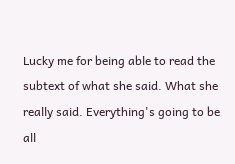Lucky me for being able to read the subtext of what she said. What she really said. Everything's going to be all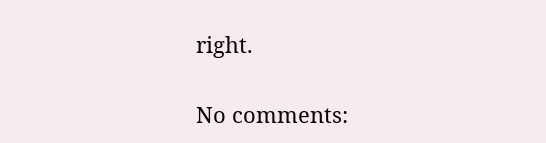right.

No comments: